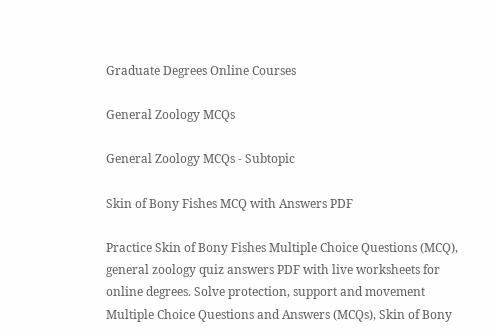Graduate Degrees Online Courses

General Zoology MCQs

General Zoology MCQs - Subtopic

Skin of Bony Fishes MCQ with Answers PDF

Practice Skin of Bony Fishes Multiple Choice Questions (MCQ), general zoology quiz answers PDF with live worksheets for online degrees. Solve protection, support and movement Multiple Choice Questions and Answers (MCQs), Skin of Bony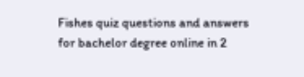Fishes quiz questions and answers for bachelor degree online in 2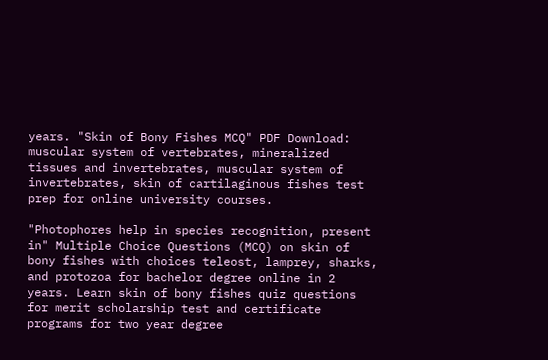years. "Skin of Bony Fishes MCQ" PDF Download: muscular system of vertebrates, mineralized tissues and invertebrates, muscular system of invertebrates, skin of cartilaginous fishes test prep for online university courses.

"Photophores help in species recognition, present in" Multiple Choice Questions (MCQ) on skin of bony fishes with choices teleost, lamprey, sharks, and protozoa for bachelor degree online in 2 years. Learn skin of bony fishes quiz questions for merit scholarship test and certificate programs for two year degree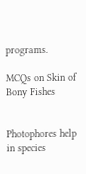programs.

MCQs on Skin of Bony Fishes


Photophores help in species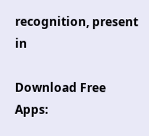recognition, present in

Download Free Apps: